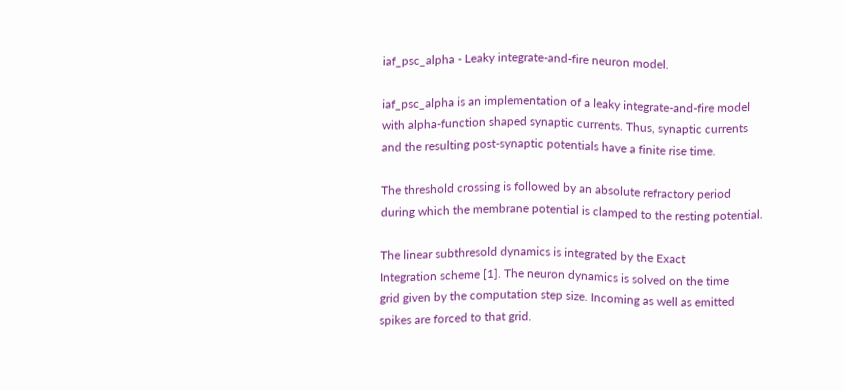iaf_psc_alpha - Leaky integrate-and-fire neuron model.

iaf_psc_alpha is an implementation of a leaky integrate-and-fire model
with alpha-function shaped synaptic currents. Thus, synaptic currents
and the resulting post-synaptic potentials have a finite rise time.

The threshold crossing is followed by an absolute refractory period
during which the membrane potential is clamped to the resting potential.

The linear subthresold dynamics is integrated by the Exact
Integration scheme [1]. The neuron dynamics is solved on the time
grid given by the computation step size. Incoming as well as emitted
spikes are forced to that grid.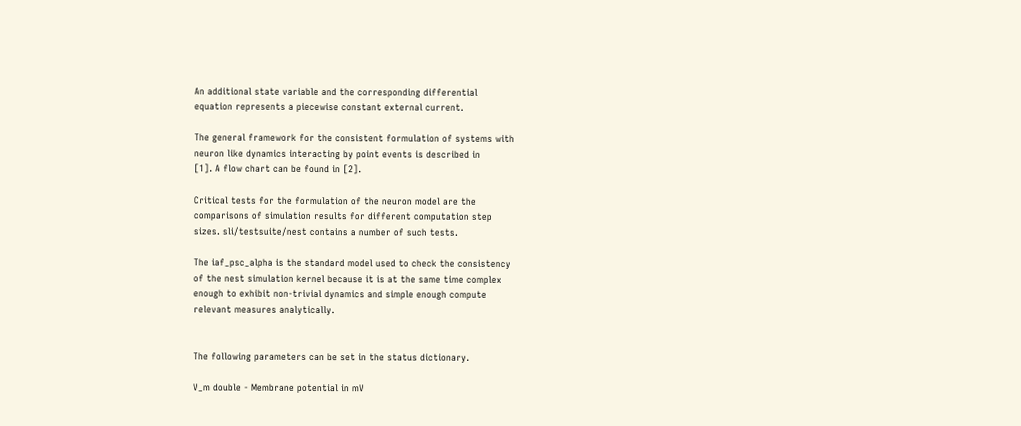An additional state variable and the corresponding differential
equation represents a piecewise constant external current.

The general framework for the consistent formulation of systems with
neuron like dynamics interacting by point events is described in
[1]. A flow chart can be found in [2].

Critical tests for the formulation of the neuron model are the
comparisons of simulation results for different computation step
sizes. sli/testsuite/nest contains a number of such tests.

The iaf_psc_alpha is the standard model used to check the consistency
of the nest simulation kernel because it is at the same time complex
enough to exhibit non-trivial dynamics and simple enough compute
relevant measures analytically.


The following parameters can be set in the status dictionary.

V_m double - Membrane potential in mV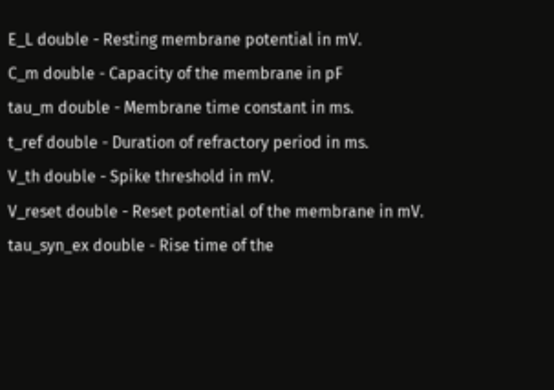E_L double - Resting membrane potential in mV.
C_m double - Capacity of the membrane in pF
tau_m double - Membrane time constant in ms.
t_ref double - Duration of refractory period in ms.
V_th double - Spike threshold in mV.
V_reset double - Reset potential of the membrane in mV.
tau_syn_ex double - Rise time of the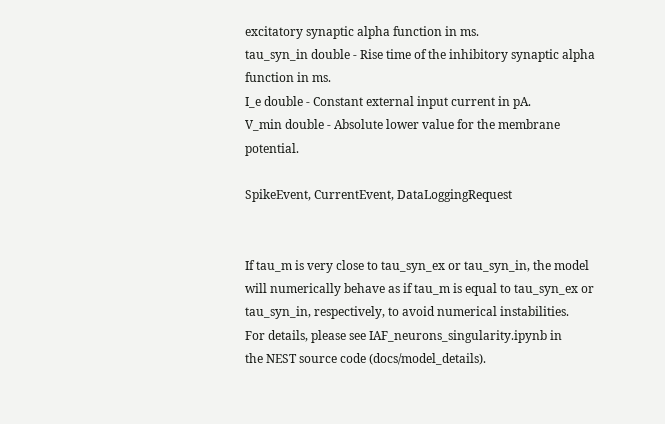excitatory synaptic alpha function in ms.
tau_syn_in double - Rise time of the inhibitory synaptic alpha function in ms.
I_e double - Constant external input current in pA.
V_min double - Absolute lower value for the membrane potential.

SpikeEvent, CurrentEvent, DataLoggingRequest


If tau_m is very close to tau_syn_ex or tau_syn_in, the model
will numerically behave as if tau_m is equal to tau_syn_ex or
tau_syn_in, respectively, to avoid numerical instabilities.
For details, please see IAF_neurons_singularity.ipynb in
the NEST source code (docs/model_details).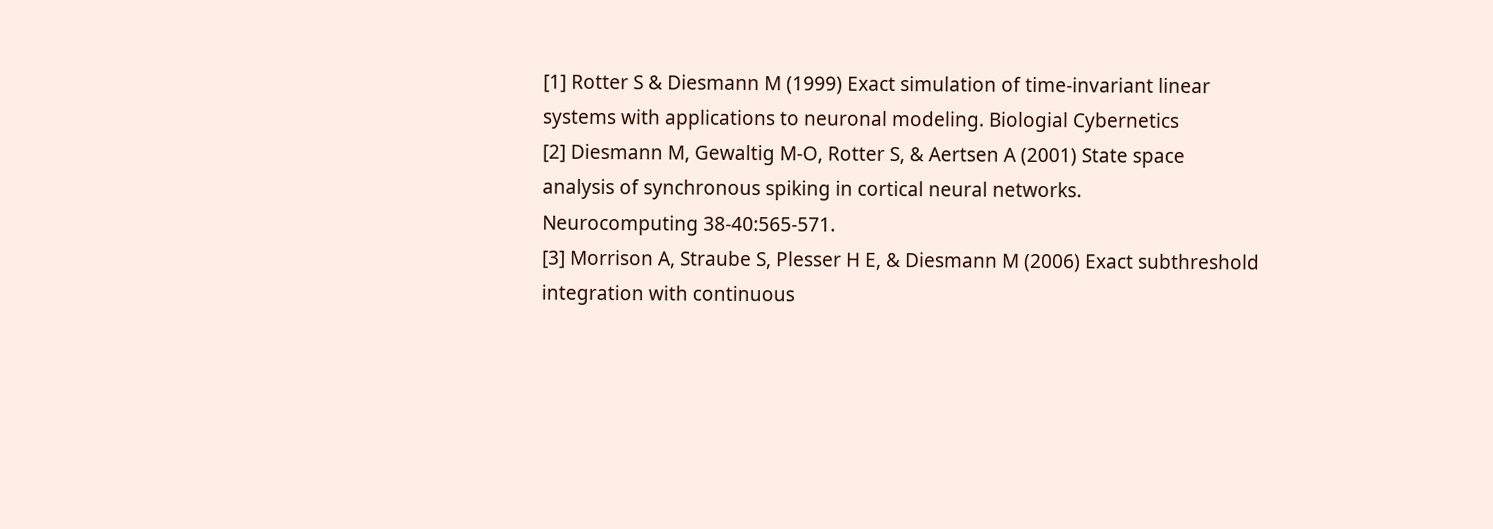[1] Rotter S & Diesmann M (1999) Exact simulation of time-invariant linear
systems with applications to neuronal modeling. Biologial Cybernetics
[2] Diesmann M, Gewaltig M-O, Rotter S, & Aertsen A (2001) State space
analysis of synchronous spiking in cortical neural networks.
Neurocomputing 38-40:565-571.
[3] Morrison A, Straube S, Plesser H E, & Diesmann M (2006) Exact subthreshold
integration with continuous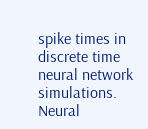spike times in discrete time neural network
simulations. Neural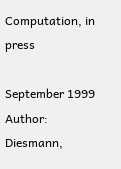Computation, in press

September 1999
Author: Diesmann,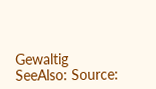Gewaltig
SeeAlso: Source: